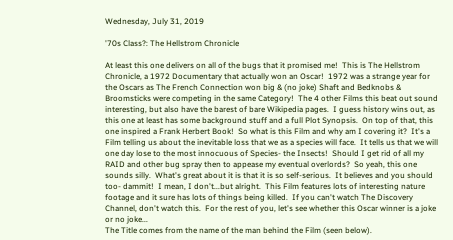Wednesday, July 31, 2019

'70s Class?: The Hellstrom Chronicle

At least this one delivers on all of the bugs that it promised me!  This is The Hellstrom Chronicle, a 1972 Documentary that actually won an Oscar!  1972 was a strange year for the Oscars as The French Connection won big & (no joke) Shaft and Bedknobs & Broomsticks were competing in the same Category!  The 4 other Films this beat out sound interesting, but also have the barest of bare Wikipedia pages.  I guess history wins out, as this one at least has some background stuff and a full Plot Synopsis.  On top of that, this one inspired a Frank Herbert Book!  So what is this Film and why am I covering it?  It's a Film telling us about the inevitable loss that we as a species will face.  It tells us that we will one day lose to the most innocuous of Species- the Insects!  Should I get rid of all my RAID and other bug spray then to appease my eventual overlords?  So yeah, this one sounds silly.  What's great about it is that it is so self-serious.  It believes and you should too- dammit!  I mean, I don't...but alright.  This Film features lots of interesting nature footage and it sure has lots of things being killed.  If you can't watch The Discovery Channel, don't watch this.  For the rest of you, let's see whether this Oscar winner is a joke or no joke...
The Title comes from the name of the man behind the Film (seen below).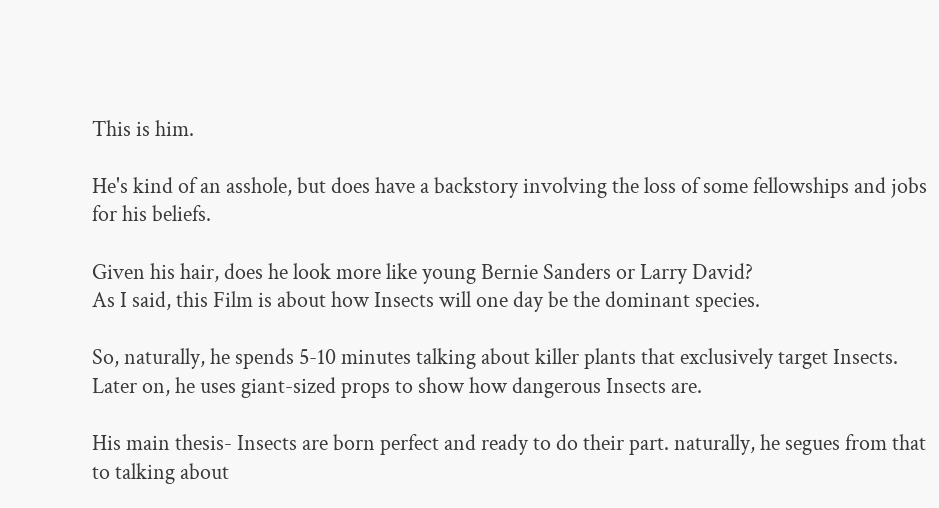This is him.

He's kind of an asshole, but does have a backstory involving the loss of some fellowships and jobs for his beliefs.

Given his hair, does he look more like young Bernie Sanders or Larry David?
As I said, this Film is about how Insects will one day be the dominant species.

So, naturally, he spends 5-10 minutes talking about killer plants that exclusively target Insects.
Later on, he uses giant-sized props to show how dangerous Insects are.

His main thesis- Insects are born perfect and ready to do their part. naturally, he segues from that to talking about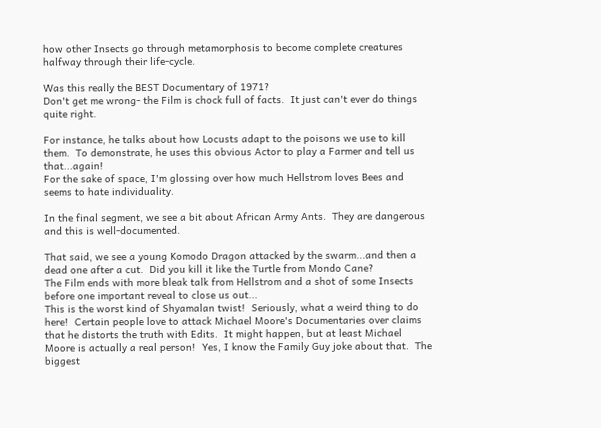how other Insects go through metamorphosis to become complete creatures halfway through their life-cycle.

Was this really the BEST Documentary of 1971?
Don't get me wrong- the Film is chock full of facts.  It just can't ever do things quite right.

For instance, he talks about how Locusts adapt to the poisons we use to kill them.  To demonstrate, he uses this obvious Actor to play a Farmer and tell us that...again!
For the sake of space, I'm glossing over how much Hellstrom loves Bees and seems to hate individuality.

In the final segment, we see a bit about African Army Ants.  They are dangerous and this is well-documented.

That said, we see a young Komodo Dragon attacked by the swarm...and then a dead one after a cut.  Did you kill it like the Turtle from Mondo Cane?
The Film ends with more bleak talk from Hellstrom and a shot of some Insects before one important reveal to close us out...
This is the worst kind of Shyamalan twist!  Seriously, what a weird thing to do here!  Certain people love to attack Michael Moore's Documentaries over claims that he distorts the truth with Edits.  It might happen, but at least Michael Moore is actually a real person!  Yes, I know the Family Guy joke about that.  The biggest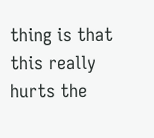thing is that this really hurts the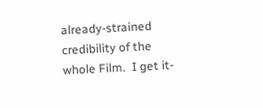already-strained credibility of the whole Film.  I get it-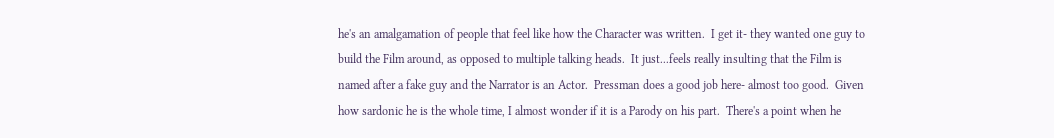he's an amalgamation of people that feel like how the Character was written.  I get it- they wanted one guy to build the Film around, as opposed to multiple talking heads.  It just...feels really insulting that the Film is named after a fake guy and the Narrator is an Actor.  Pressman does a good job here- almost too good.  Given how sardonic he is the whole time, I almost wonder if it is a Parody on his part.  There's a point when he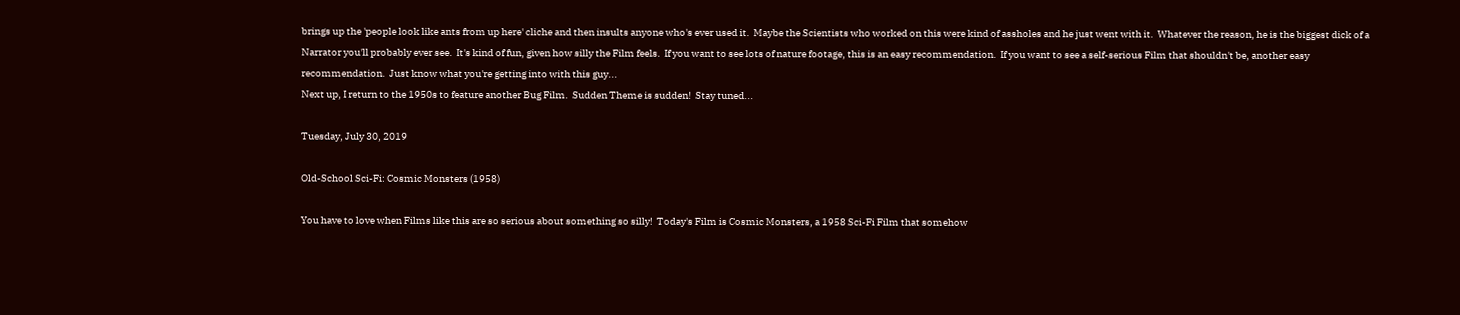brings up the 'people look like ants from up here' cliche and then insults anyone who's ever used it.  Maybe the Scientists who worked on this were kind of assholes and he just went with it.  Whatever the reason, he is the biggest dick of a Narrator you'll probably ever see.  It's kind of fun, given how silly the Film feels.  If you want to see lots of nature footage, this is an easy recommendation.  If you want to see a self-serious Film that shouldn't be, another easy recommendation.  Just know what you're getting into with this guy...
Next up, I return to the 1950s to feature another Bug Film.  Sudden Theme is sudden!  Stay tuned...

Tuesday, July 30, 2019

Old-School Sci-Fi: Cosmic Monsters (1958)

You have to love when Films like this are so serious about something so silly!  Today's Film is Cosmic Monsters, a 1958 Sci-Fi Film that somehow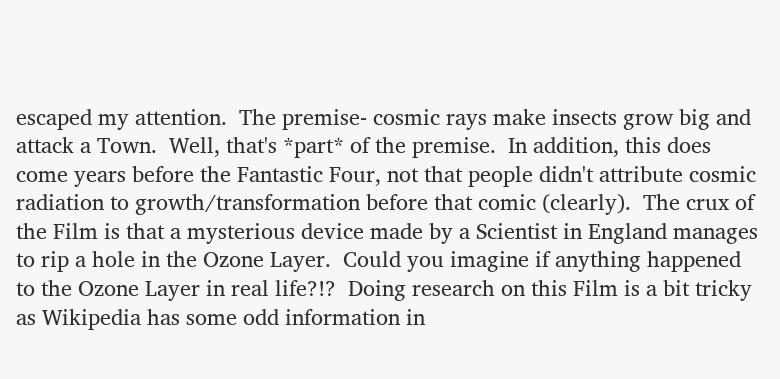escaped my attention.  The premise- cosmic rays make insects grow big and attack a Town.  Well, that's *part* of the premise.  In addition, this does come years before the Fantastic Four, not that people didn't attribute cosmic radiation to growth/transformation before that comic (clearly).  The crux of the Film is that a mysterious device made by a Scientist in England manages to rip a hole in the Ozone Layer.  Could you imagine if anything happened to the Ozone Layer in real life?!?  Doing research on this Film is a bit tricky as Wikipedia has some odd information in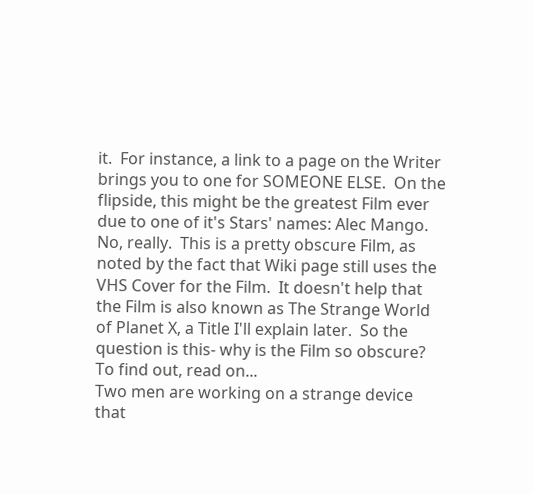it.  For instance, a link to a page on the Writer brings you to one for SOMEONE ELSE.  On the flipside, this might be the greatest Film ever due to one of it's Stars' names: Alec Mango.  No, really.  This is a pretty obscure Film, as noted by the fact that Wiki page still uses the VHS Cover for the Film.  It doesn't help that the Film is also known as The Strange World of Planet X, a Title I'll explain later.  So the question is this- why is the Film so obscure?  To find out, read on...
Two men are working on a strange device that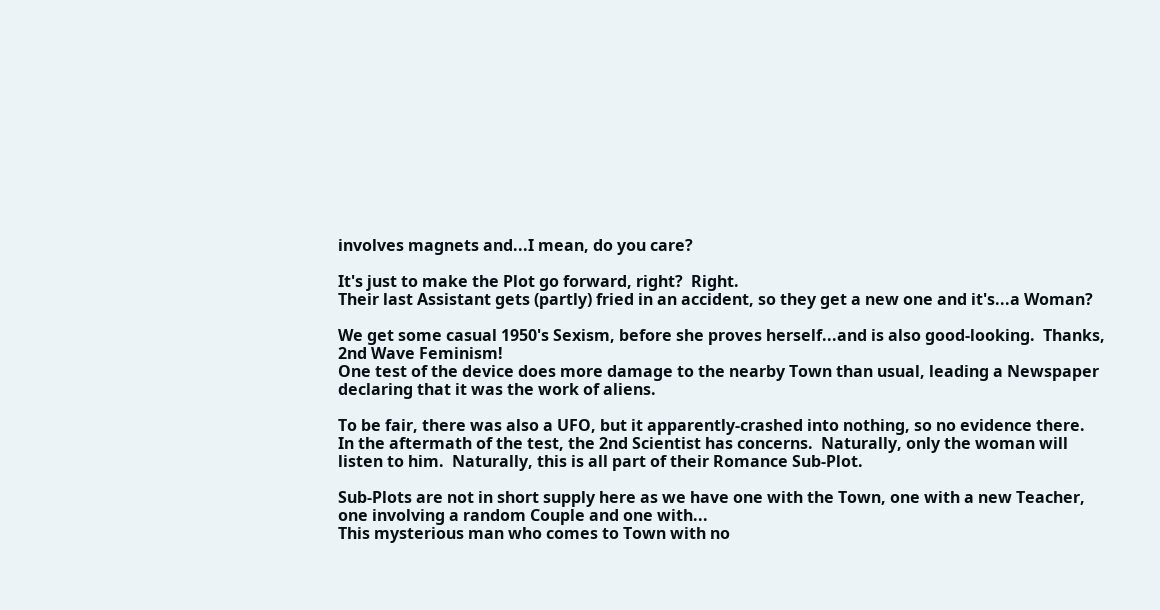involves magnets and...I mean, do you care?

It's just to make the Plot go forward, right?  Right.
Their last Assistant gets (partly) fried in an accident, so they get a new one and it's...a Woman?

We get some casual 1950's Sexism, before she proves herself...and is also good-looking.  Thanks, 2nd Wave Feminism!
One test of the device does more damage to the nearby Town than usual, leading a Newspaper declaring that it was the work of aliens.

To be fair, there was also a UFO, but it apparently-crashed into nothing, so no evidence there.
In the aftermath of the test, the 2nd Scientist has concerns.  Naturally, only the woman will listen to him.  Naturally, this is all part of their Romance Sub-Plot.

Sub-Plots are not in short supply here as we have one with the Town, one with a new Teacher, one involving a random Couple and one with...
This mysterious man who comes to Town with no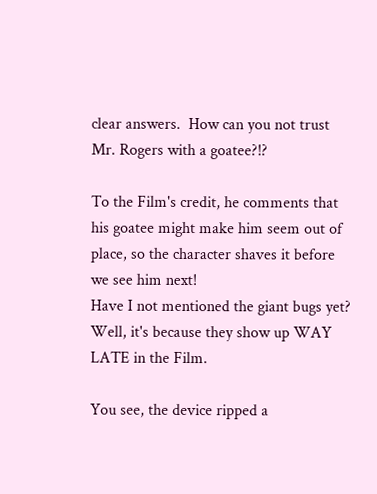clear answers.  How can you not trust Mr. Rogers with a goatee?!?

To the Film's credit, he comments that his goatee might make him seem out of place, so the character shaves it before we see him next!
Have I not mentioned the giant bugs yet?  Well, it's because they show up WAY LATE in the Film.

You see, the device ripped a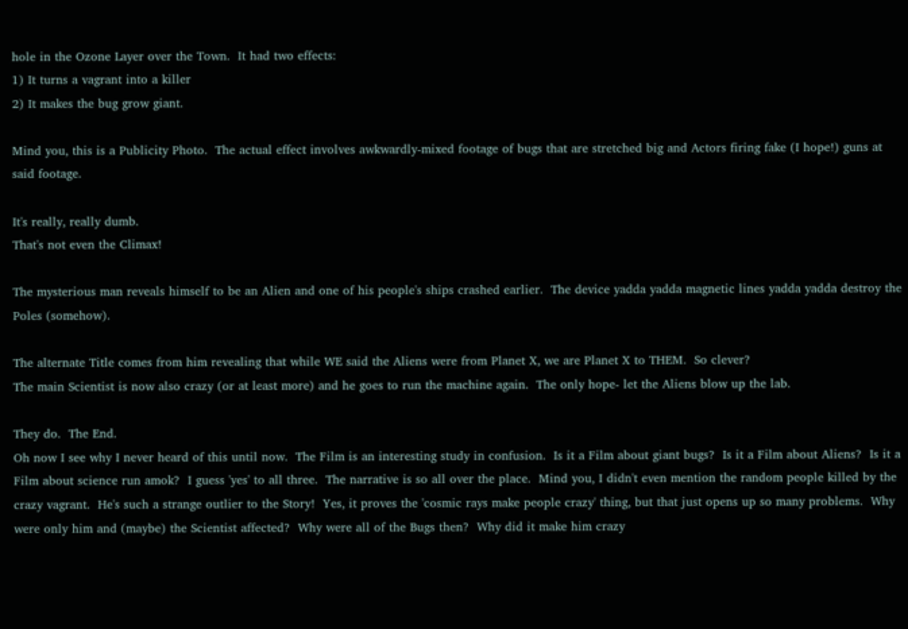hole in the Ozone Layer over the Town.  It had two effects:
1) It turns a vagrant into a killer
2) It makes the bug grow giant.

Mind you, this is a Publicity Photo.  The actual effect involves awkwardly-mixed footage of bugs that are stretched big and Actors firing fake (I hope!) guns at said footage.

It's really, really dumb.
That's not even the Climax!

The mysterious man reveals himself to be an Alien and one of his people's ships crashed earlier.  The device yadda yadda magnetic lines yadda yadda destroy the Poles (somehow).

The alternate Title comes from him revealing that while WE said the Aliens were from Planet X, we are Planet X to THEM.  So clever?
The main Scientist is now also crazy (or at least more) and he goes to run the machine again.  The only hope- let the Aliens blow up the lab.

They do.  The End.
Oh now I see why I never heard of this until now.  The Film is an interesting study in confusion.  Is it a Film about giant bugs?  Is it a Film about Aliens?  Is it a Film about science run amok?  I guess 'yes' to all three.  The narrative is so all over the place.  Mind you, I didn't even mention the random people killed by the crazy vagrant.  He's such a strange outlier to the Story!  Yes, it proves the 'cosmic rays make people crazy' thing, but that just opens up so many problems.  Why were only him and (maybe) the Scientist affected?  Why were all of the Bugs then?  Why did it make him crazy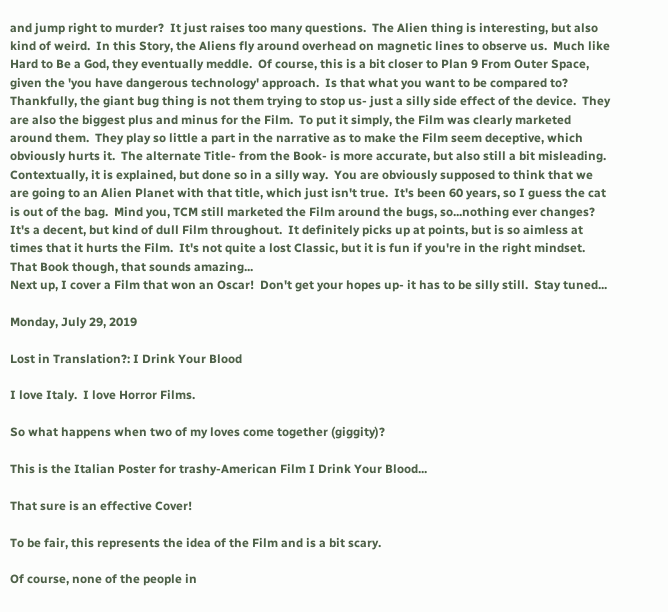and jump right to murder?  It just raises too many questions.  The Alien thing is interesting, but also kind of weird.  In this Story, the Aliens fly around overhead on magnetic lines to observe us.  Much like Hard to Be a God, they eventually meddle.  Of course, this is a bit closer to Plan 9 From Outer Space, given the 'you have dangerous technology' approach.  Is that what you want to be compared to?  Thankfully, the giant bug thing is not them trying to stop us- just a silly side effect of the device.  They are also the biggest plus and minus for the Film.  To put it simply, the Film was clearly marketed around them.  They play so little a part in the narrative as to make the Film seem deceptive, which obviously hurts it.  The alternate Title- from the Book- is more accurate, but also still a bit misleading.  Contextually, it is explained, but done so in a silly way.  You are obviously supposed to think that we are going to an Alien Planet with that title, which just isn't true.  It's been 60 years, so I guess the cat is out of the bag.  Mind you, TCM still marketed the Film around the bugs, so...nothing ever changes?  It's a decent, but kind of dull Film throughout.  It definitely picks up at points, but is so aimless at times that it hurts the Film.  It's not quite a lost Classic, but it is fun if you're in the right mindset.  That Book though, that sounds amazing...
Next up, I cover a Film that won an Oscar!  Don't get your hopes up- it has to be silly still.  Stay tuned...

Monday, July 29, 2019

Lost in Translation?: I Drink Your Blood

I love Italy.  I love Horror Films.

So what happens when two of my loves come together (giggity)?

This is the Italian Poster for trashy-American Film I Drink Your Blood...

That sure is an effective Cover!

To be fair, this represents the idea of the Film and is a bit scary.

Of course, none of the people in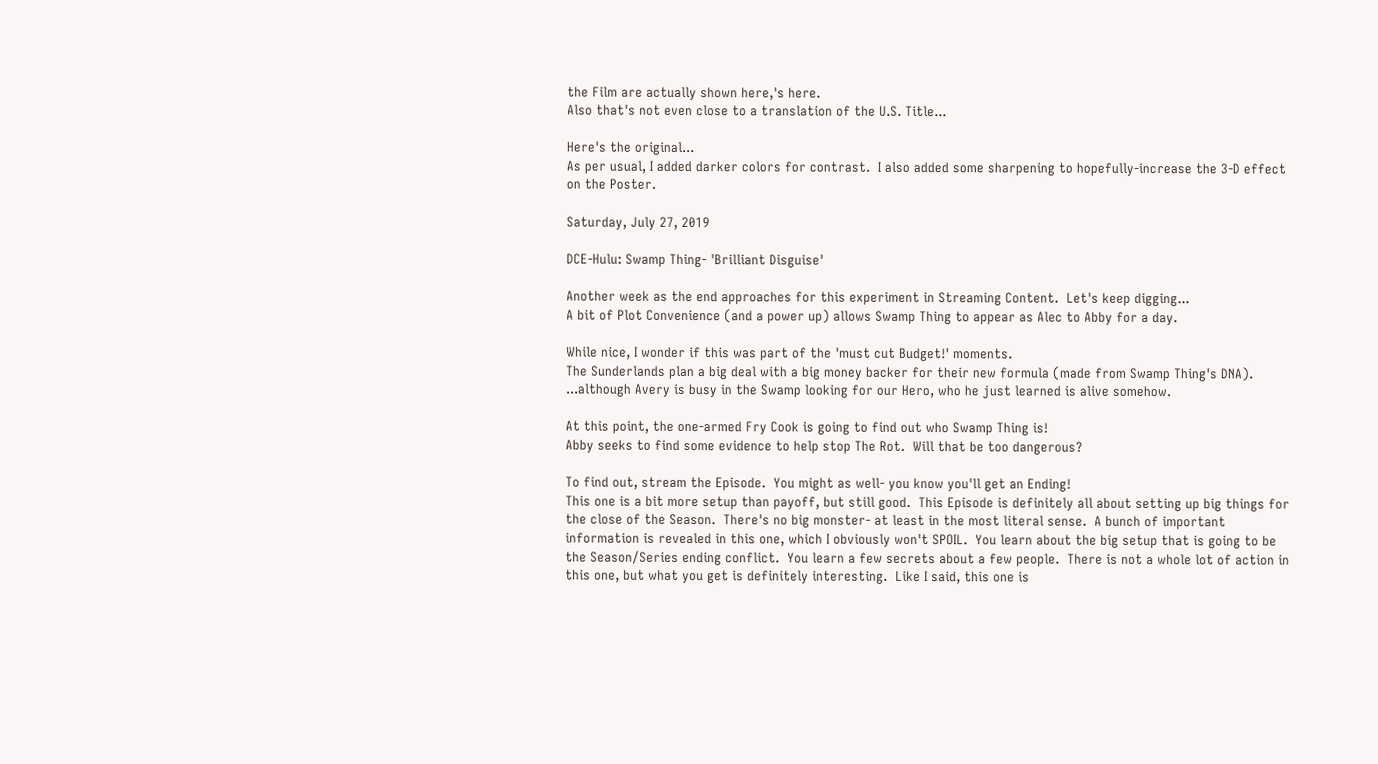the Film are actually shown here,'s here.
Also that's not even close to a translation of the U.S. Title...

Here's the original...
As per usual, I added darker colors for contrast.  I also added some sharpening to hopefully-increase the 3-D effect on the Poster.

Saturday, July 27, 2019

DCE-Hulu: Swamp Thing- 'Brilliant Disguise'

Another week as the end approaches for this experiment in Streaming Content.  Let's keep digging...
A bit of Plot Convenience (and a power up) allows Swamp Thing to appear as Alec to Abby for a day.

While nice, I wonder if this was part of the 'must cut Budget!' moments.
The Sunderlands plan a big deal with a big money backer for their new formula (made from Swamp Thing's DNA).
...although Avery is busy in the Swamp looking for our Hero, who he just learned is alive somehow.

At this point, the one-armed Fry Cook is going to find out who Swamp Thing is!
Abby seeks to find some evidence to help stop The Rot.  Will that be too dangerous?

To find out, stream the Episode.  You might as well- you know you'll get an Ending!
This one is a bit more setup than payoff, but still good.  This Episode is definitely all about setting up big things for the close of the Season.  There's no big monster- at least in the most literal sense.  A bunch of important information is revealed in this one, which I obviously won't SPOIL.  You learn about the big setup that is going to be the Season/Series ending conflict.  You learn a few secrets about a few people.  There is not a whole lot of action in this one, but what you get is definitely interesting.  Like I said, this one is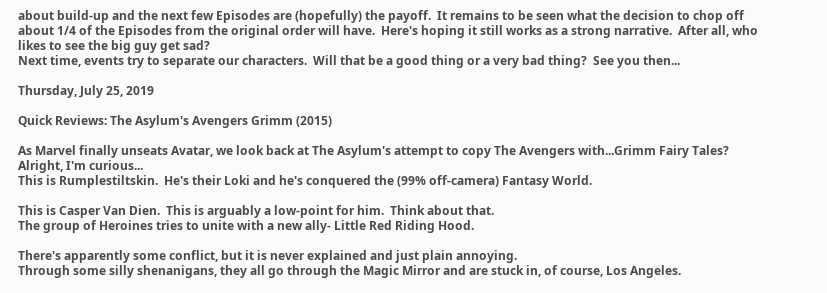about build-up and the next few Episodes are (hopefully) the payoff.  It remains to be seen what the decision to chop off about 1/4 of the Episodes from the original order will have.  Here's hoping it still works as a strong narrative.  After all, who likes to see the big guy get sad?
Next time, events try to separate our characters.  Will that be a good thing or a very bad thing?  See you then...

Thursday, July 25, 2019

Quick Reviews: The Asylum's Avengers Grimm (2015)

As Marvel finally unseats Avatar, we look back at The Asylum's attempt to copy The Avengers with...Grimm Fairy Tales?  Alright, I'm curious...
This is Rumplestiltskin.  He's their Loki and he's conquered the (99% off-camera) Fantasy World.

This is Casper Van Dien.  This is arguably a low-point for him.  Think about that.
The group of Heroines tries to unite with a new ally- Little Red Riding Hood.

There's apparently some conflict, but it is never explained and just plain annoying.
Through some silly shenanigans, they all go through the Magic Mirror and are stuck in, of course, Los Angeles.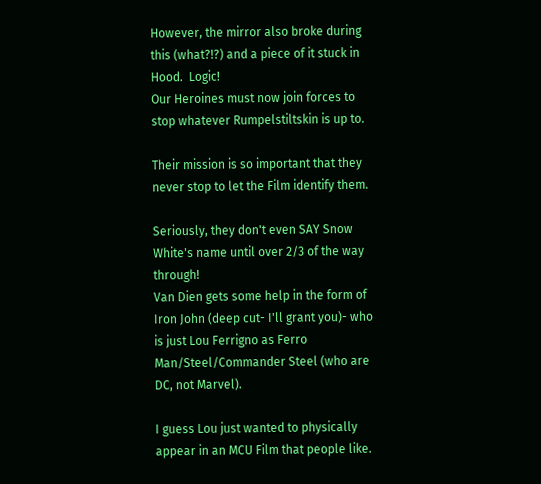However, the mirror also broke during this (what?!?) and a piece of it stuck in Hood.  Logic!
Our Heroines must now join forces to stop whatever Rumpelstiltskin is up to.

Their mission is so important that they never stop to let the Film identify them.

Seriously, they don't even SAY Snow White's name until over 2/3 of the way through!
Van Dien gets some help in the form of Iron John (deep cut- I'll grant you)- who is just Lou Ferrigno as Ferro Man/Steel/Commander Steel (who are DC, not Marvel).

I guess Lou just wanted to physically appear in an MCU Film that people like.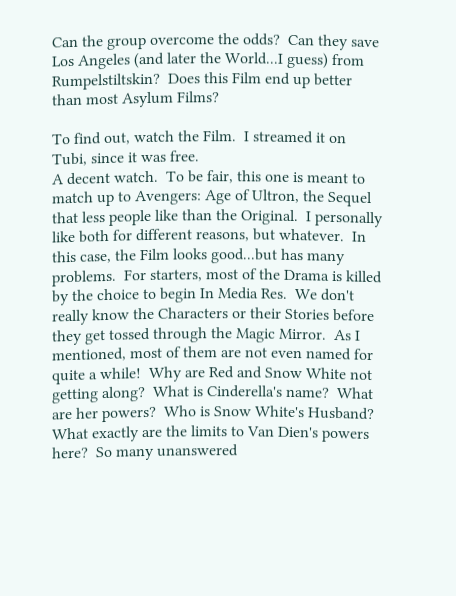Can the group overcome the odds?  Can they save Los Angeles (and later the World...I guess) from Rumpelstiltskin?  Does this Film end up better than most Asylum Films?

To find out, watch the Film.  I streamed it on Tubi, since it was free.
A decent watch.  To be fair, this one is meant to match up to Avengers: Age of Ultron, the Sequel that less people like than the Original.  I personally like both for different reasons, but whatever.  In this case, the Film looks good...but has many problems.  For starters, most of the Drama is killed by the choice to begin In Media Res.  We don't really know the Characters or their Stories before they get tossed through the Magic Mirror.  As I mentioned, most of them are not even named for quite a while!  Why are Red and Snow White not getting along?  What is Cinderella's name?  What are her powers?  Who is Snow White's Husband?  What exactly are the limits to Van Dien's powers here?  So many unanswered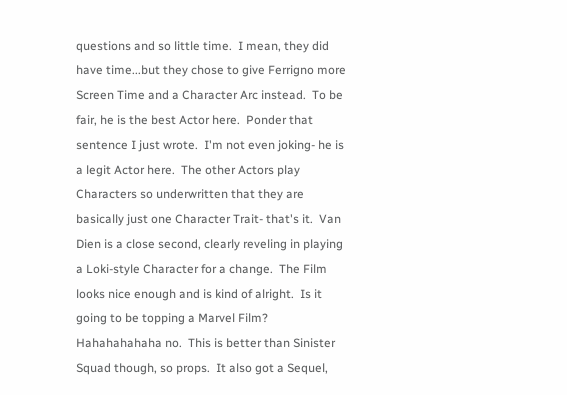questions and so little time.  I mean, they did have time...but they chose to give Ferrigno more Screen Time and a Character Arc instead.  To be fair, he is the best Actor here.  Ponder that sentence I just wrote.  I'm not even joking- he is a legit Actor here.  The other Actors play Characters so underwritten that they are basically just one Character Trait- that's it.  Van Dien is a close second, clearly reveling in playing a Loki-style Character for a change.  The Film looks nice enough and is kind of alright.  Is it going to be topping a Marvel Film?  Hahahahahaha no.  This is better than Sinister Squad though, so props.  It also got a Sequel,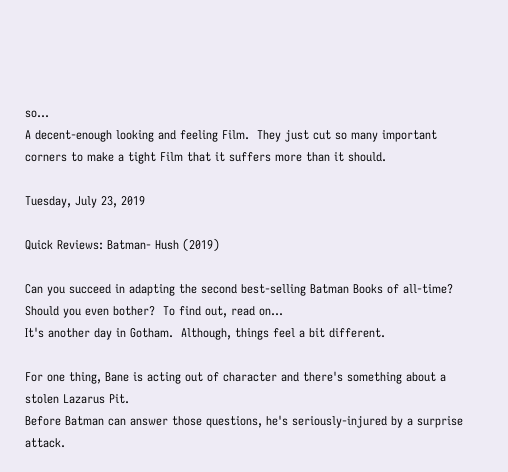so...
A decent-enough looking and feeling Film.  They just cut so many important corners to make a tight Film that it suffers more than it should.

Tuesday, July 23, 2019

Quick Reviews: Batman- Hush (2019)

Can you succeed in adapting the second best-selling Batman Books of all-time?  Should you even bother?  To find out, read on...
It's another day in Gotham.  Although, things feel a bit different.

For one thing, Bane is acting out of character and there's something about a stolen Lazarus Pit.
Before Batman can answer those questions, he's seriously-injured by a surprise attack.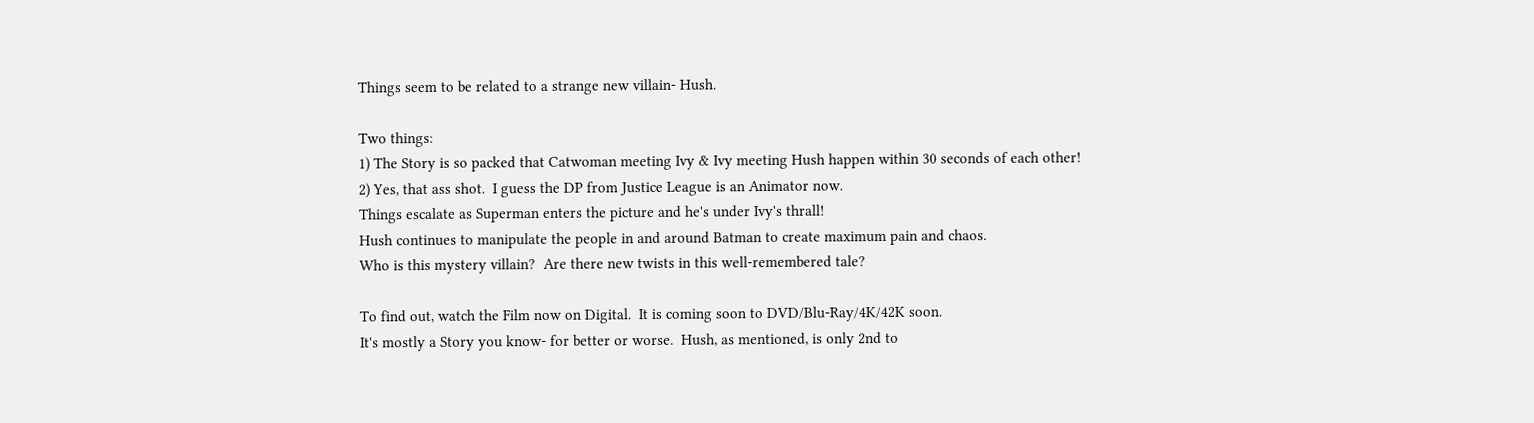Things seem to be related to a strange new villain- Hush.

Two things:
1) The Story is so packed that Catwoman meeting Ivy & Ivy meeting Hush happen within 30 seconds of each other!
2) Yes, that ass shot.  I guess the DP from Justice League is an Animator now.
Things escalate as Superman enters the picture and he's under Ivy's thrall!
Hush continues to manipulate the people in and around Batman to create maximum pain and chaos.
Who is this mystery villain?  Are there new twists in this well-remembered tale?

To find out, watch the Film now on Digital.  It is coming soon to DVD/Blu-Ray/4K/42K soon.
It's mostly a Story you know- for better or worse.  Hush, as mentioned, is only 2nd to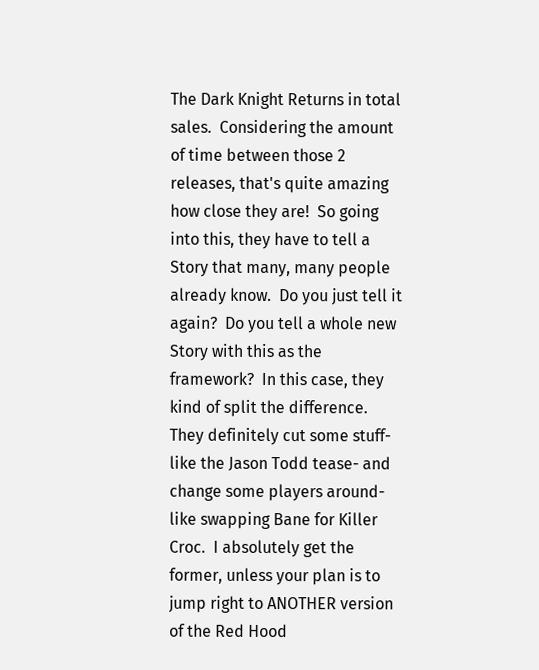The Dark Knight Returns in total sales.  Considering the amount of time between those 2 releases, that's quite amazing how close they are!  So going into this, they have to tell a Story that many, many people already know.  Do you just tell it again?  Do you tell a whole new Story with this as the framework?  In this case, they kind of split the difference.  They definitely cut some stuff- like the Jason Todd tease- and change some players around- like swapping Bane for Killer Croc.  I absolutely get the former, unless your plan is to jump right to ANOTHER version of the Red Hood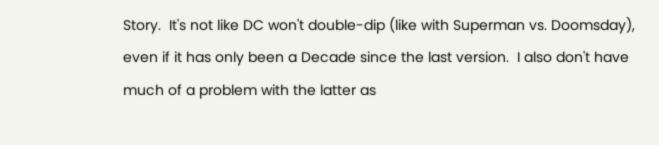Story.  It's not like DC won't double-dip (like with Superman vs. Doomsday), even if it has only been a Decade since the last version.  I also don't have much of a problem with the latter as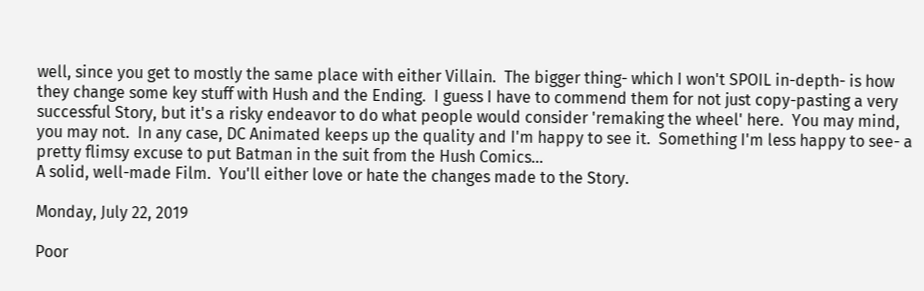well, since you get to mostly the same place with either Villain.  The bigger thing- which I won't SPOIL in-depth- is how they change some key stuff with Hush and the Ending.  I guess I have to commend them for not just copy-pasting a very successful Story, but it's a risky endeavor to do what people would consider 'remaking the wheel' here.  You may mind, you may not.  In any case, DC Animated keeps up the quality and I'm happy to see it.  Something I'm less happy to see- a pretty flimsy excuse to put Batman in the suit from the Hush Comics...
A solid, well-made Film.  You'll either love or hate the changes made to the Story.

Monday, July 22, 2019

Poor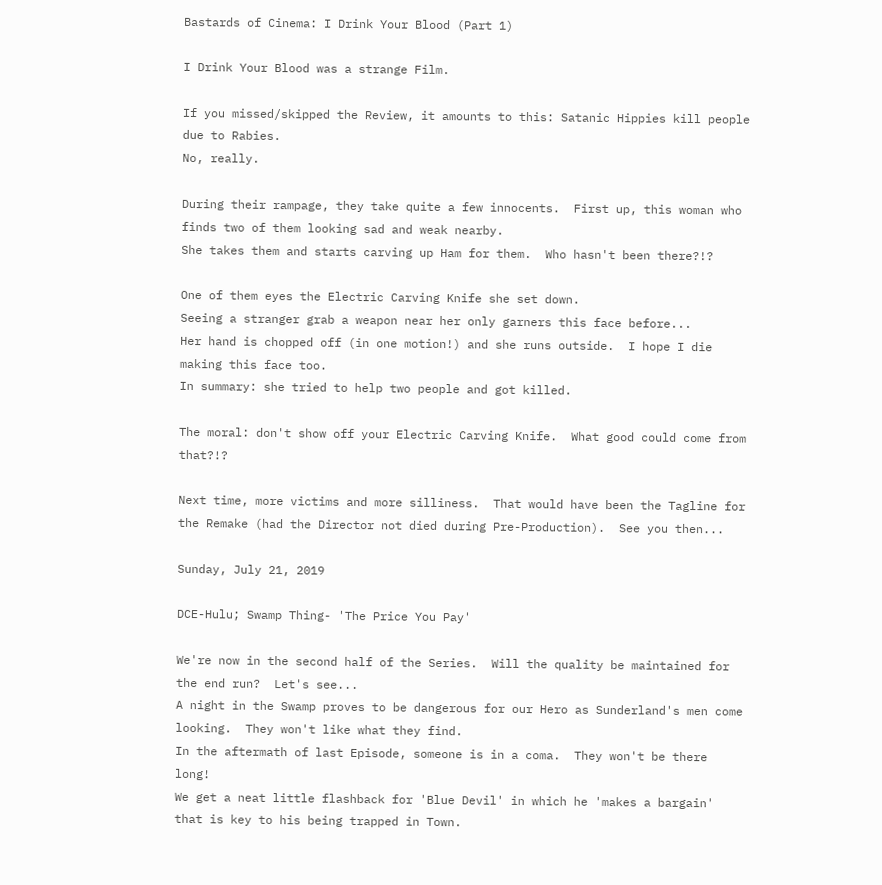Bastards of Cinema: I Drink Your Blood (Part 1)

I Drink Your Blood was a strange Film.

If you missed/skipped the Review, it amounts to this: Satanic Hippies kill people due to Rabies.
No, really.

During their rampage, they take quite a few innocents.  First up, this woman who finds two of them looking sad and weak nearby.
She takes them and starts carving up Ham for them.  Who hasn't been there?!?

One of them eyes the Electric Carving Knife she set down.
Seeing a stranger grab a weapon near her only garners this face before...
Her hand is chopped off (in one motion!) and she runs outside.  I hope I die making this face too.
In summary: she tried to help two people and got killed.

The moral: don't show off your Electric Carving Knife.  What good could come from that?!?

Next time, more victims and more silliness.  That would have been the Tagline for the Remake (had the Director not died during Pre-Production).  See you then...

Sunday, July 21, 2019

DCE-Hulu; Swamp Thing- 'The Price You Pay'

We're now in the second half of the Series.  Will the quality be maintained for the end run?  Let's see...
A night in the Swamp proves to be dangerous for our Hero as Sunderland's men come looking.  They won't like what they find.
In the aftermath of last Episode, someone is in a coma.  They won't be there long!
We get a neat little flashback for 'Blue Devil' in which he 'makes a bargain' that is key to his being trapped in Town.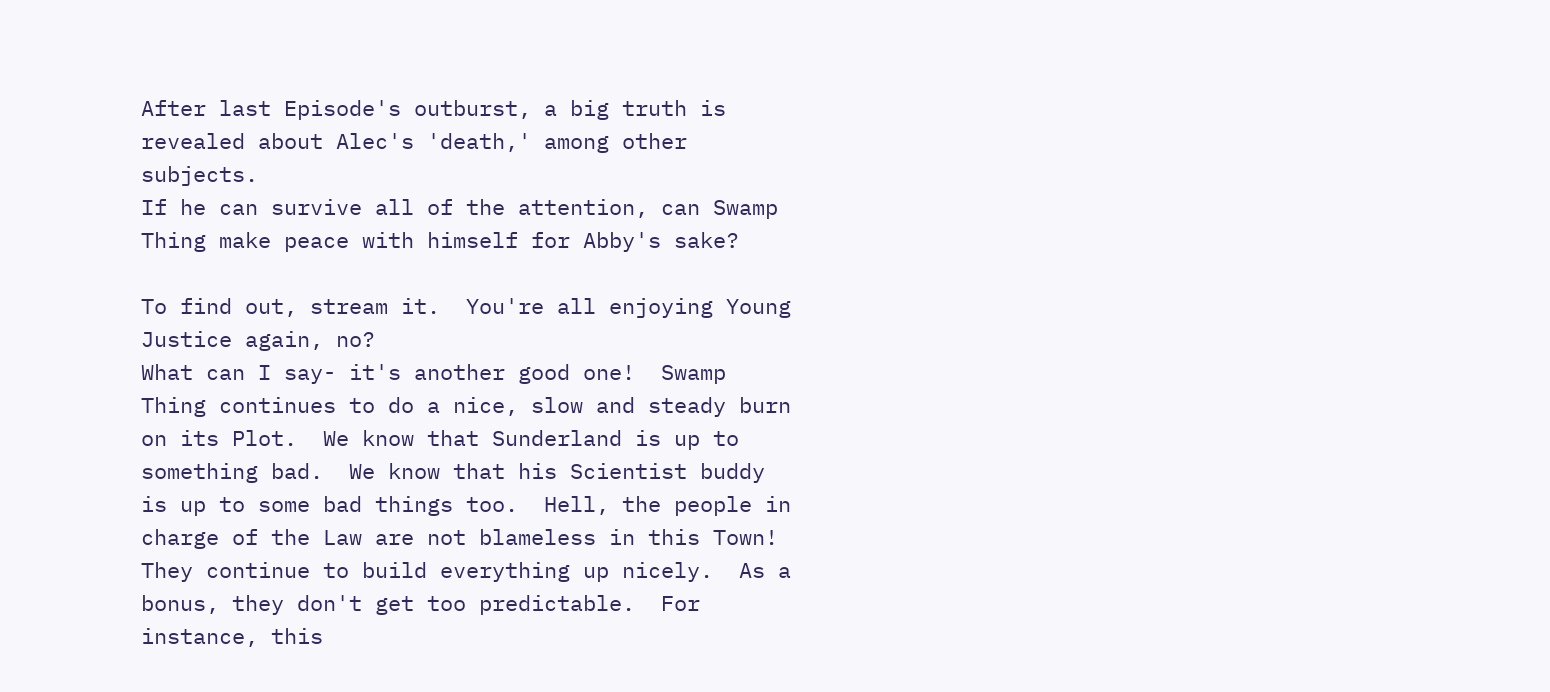After last Episode's outburst, a big truth is revealed about Alec's 'death,' among other subjects.
If he can survive all of the attention, can Swamp Thing make peace with himself for Abby's sake?

To find out, stream it.  You're all enjoying Young Justice again, no?
What can I say- it's another good one!  Swamp Thing continues to do a nice, slow and steady burn on its Plot.  We know that Sunderland is up to something bad.  We know that his Scientist buddy is up to some bad things too.  Hell, the people in charge of the Law are not blameless in this Town!  They continue to build everything up nicely.  As a bonus, they don't get too predictable.  For instance, this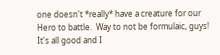one doesn't *really* have a creature for our Hero to battle.  Way to not be formulaic, guys!  It's all good and I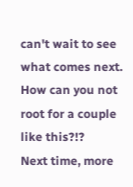can't wait to see what comes next.  How can you not root for a couple like this?!?
Next time, more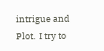intrigue and Plot.  I try to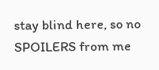stay blind here, so no SPOILERS from me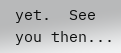yet.  See you then...